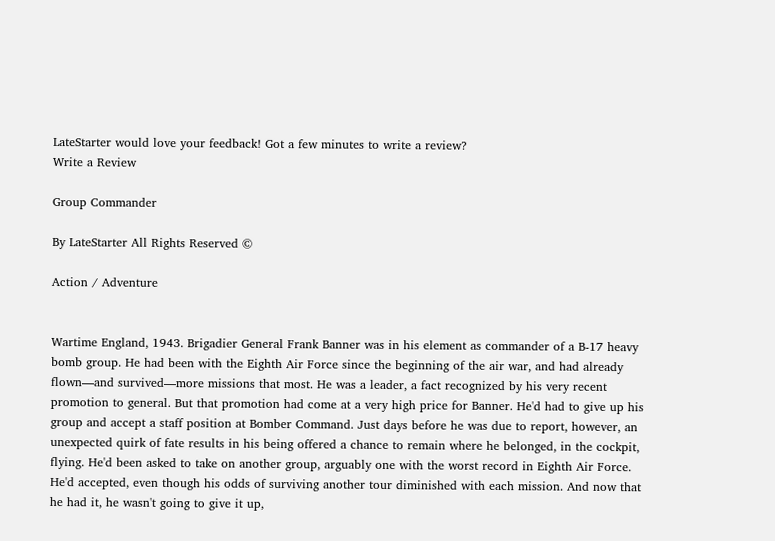LateStarter would love your feedback! Got a few minutes to write a review?
Write a Review

Group Commander

By LateStarter All Rights Reserved ©

Action / Adventure


Wartime England, 1943. Brigadier General Frank Banner was in his element as commander of a B-17 heavy bomb group. He had been with the Eighth Air Force since the beginning of the air war, and had already flown—and survived—more missions that most. He was a leader, a fact recognized by his very recent promotion to general. But that promotion had come at a very high price for Banner. He'd had to give up his group and accept a staff position at Bomber Command. Just days before he was due to report, however, an unexpected quirk of fate results in his being offered a chance to remain where he belonged, in the cockpit, flying. He'd been asked to take on another group, arguably one with the worst record in Eighth Air Force. He'd accepted, even though his odds of surviving another tour diminished with each mission. And now that he had it, he wasn't going to give it up,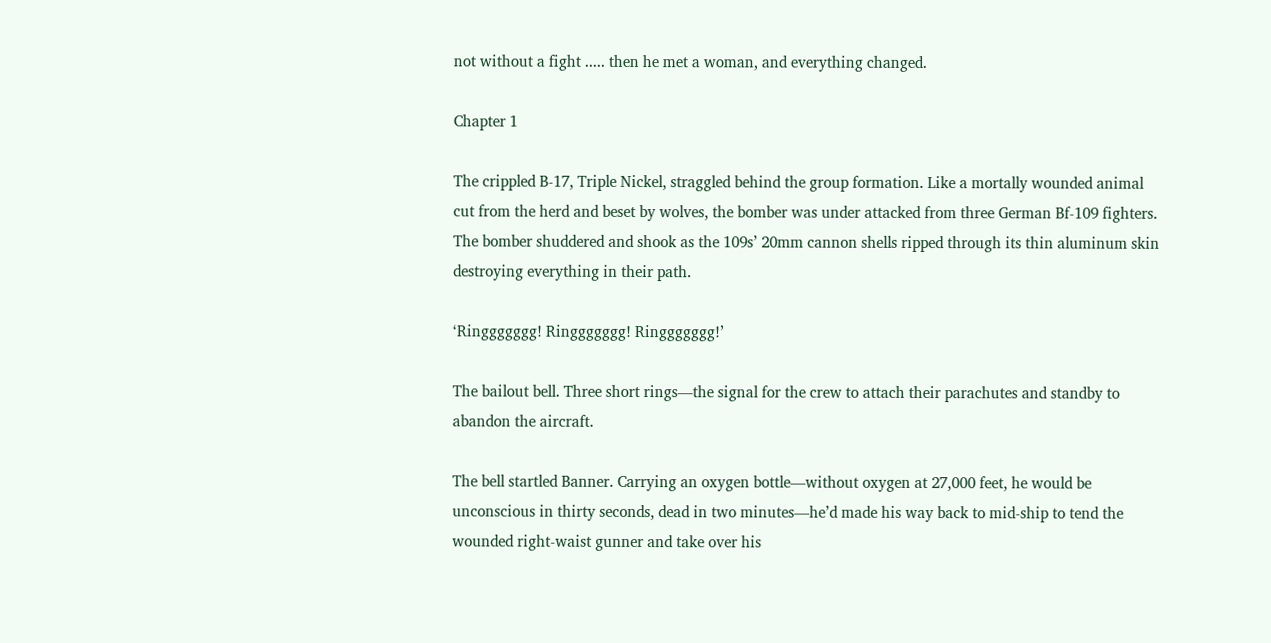not without a fight ..... then he met a woman, and everything changed.

Chapter 1

The crippled B-17, Triple Nickel, straggled behind the group formation. Like a mortally wounded animal cut from the herd and beset by wolves, the bomber was under attacked from three German Bf-109 fighters. The bomber shuddered and shook as the 109s’ 20mm cannon shells ripped through its thin aluminum skin destroying everything in their path.

‘Ringgggggg! Ringgggggg! Ringgggggg!’

The bailout bell. Three short rings—the signal for the crew to attach their parachutes and standby to abandon the aircraft.

The bell startled Banner. Carrying an oxygen bottle—without oxygen at 27,000 feet, he would be unconscious in thirty seconds, dead in two minutes—he’d made his way back to mid-ship to tend the wounded right-waist gunner and take over his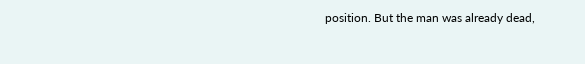position. But the man was already dead,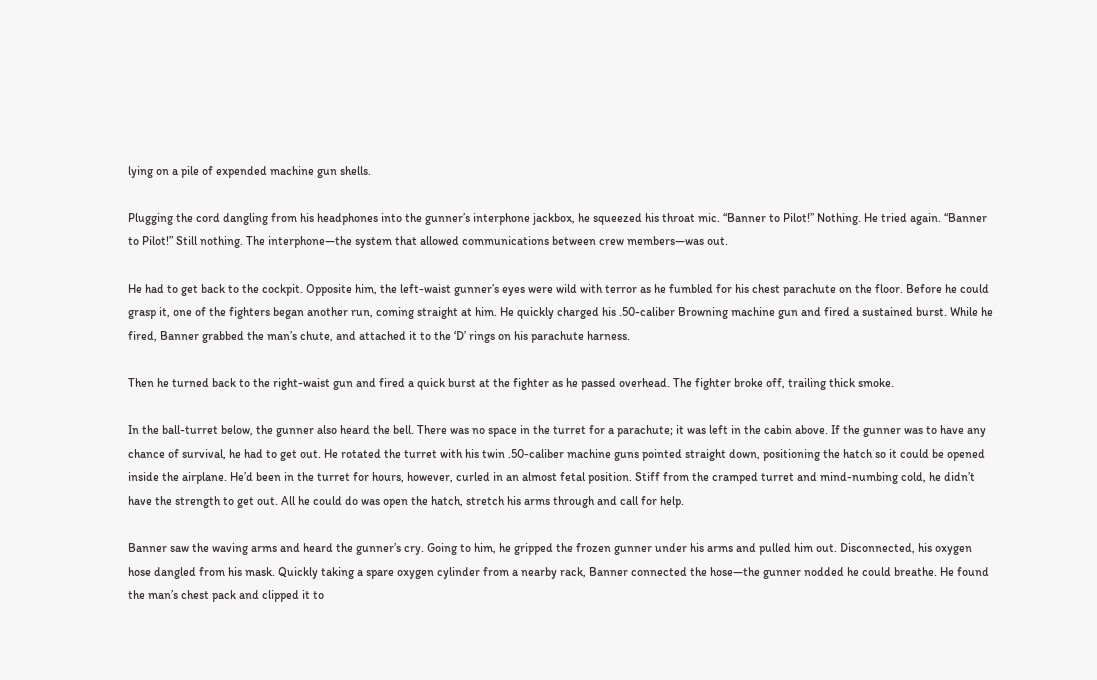lying on a pile of expended machine gun shells.

Plugging the cord dangling from his headphones into the gunner’s interphone jackbox, he squeezed his throat mic. “Banner to Pilot!” Nothing. He tried again. “Banner to Pilot!” Still nothing. The interphone—the system that allowed communications between crew members—was out.

He had to get back to the cockpit. Opposite him, the left-waist gunner’s eyes were wild with terror as he fumbled for his chest parachute on the floor. Before he could grasp it, one of the fighters began another run, coming straight at him. He quickly charged his .50-caliber Browning machine gun and fired a sustained burst. While he fired, Banner grabbed the man’s chute, and attached it to the ‘D’ rings on his parachute harness.

Then he turned back to the right-waist gun and fired a quick burst at the fighter as he passed overhead. The fighter broke off, trailing thick smoke.

In the ball-turret below, the gunner also heard the bell. There was no space in the turret for a parachute; it was left in the cabin above. If the gunner was to have any chance of survival, he had to get out. He rotated the turret with his twin .50-caliber machine guns pointed straight down, positioning the hatch so it could be opened inside the airplane. He’d been in the turret for hours, however, curled in an almost fetal position. Stiff from the cramped turret and mind-numbing cold, he didn’t have the strength to get out. All he could do was open the hatch, stretch his arms through and call for help.

Banner saw the waving arms and heard the gunner’s cry. Going to him, he gripped the frozen gunner under his arms and pulled him out. Disconnected, his oxygen hose dangled from his mask. Quickly taking a spare oxygen cylinder from a nearby rack, Banner connected the hose—the gunner nodded he could breathe. He found the man’s chest pack and clipped it to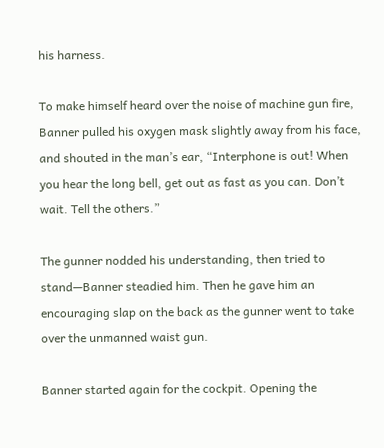his harness.

To make himself heard over the noise of machine gun fire, Banner pulled his oxygen mask slightly away from his face, and shouted in the man’s ear, “Interphone is out! When you hear the long bell, get out as fast as you can. Don’t wait. Tell the others.”

The gunner nodded his understanding, then tried to stand—Banner steadied him. Then he gave him an encouraging slap on the back as the gunner went to take over the unmanned waist gun.

Banner started again for the cockpit. Opening the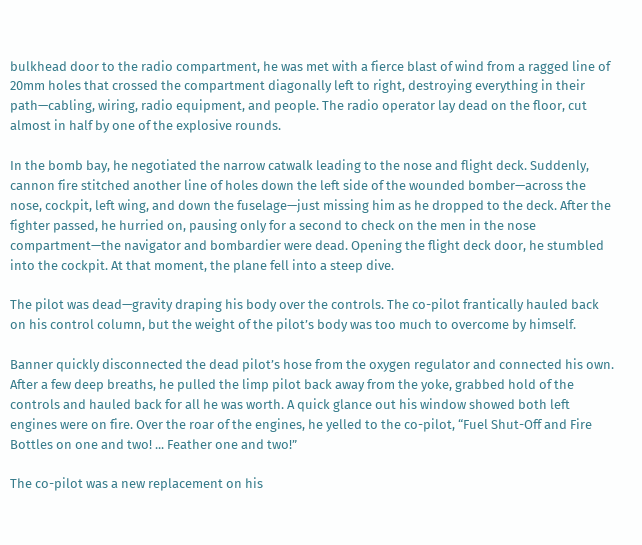bulkhead door to the radio compartment, he was met with a fierce blast of wind from a ragged line of 20mm holes that crossed the compartment diagonally left to right, destroying everything in their path—cabling, wiring, radio equipment, and people. The radio operator lay dead on the floor, cut almost in half by one of the explosive rounds.

In the bomb bay, he negotiated the narrow catwalk leading to the nose and flight deck. Suddenly, cannon fire stitched another line of holes down the left side of the wounded bomber—across the nose, cockpit, left wing, and down the fuselage—just missing him as he dropped to the deck. After the fighter passed, he hurried on, pausing only for a second to check on the men in the nose compartment—the navigator and bombardier were dead. Opening the flight deck door, he stumbled into the cockpit. At that moment, the plane fell into a steep dive.

The pilot was dead—gravity draping his body over the controls. The co-pilot frantically hauled back on his control column, but the weight of the pilot’s body was too much to overcome by himself.

Banner quickly disconnected the dead pilot’s hose from the oxygen regulator and connected his own. After a few deep breaths, he pulled the limp pilot back away from the yoke, grabbed hold of the controls and hauled back for all he was worth. A quick glance out his window showed both left engines were on fire. Over the roar of the engines, he yelled to the co-pilot, “Fuel Shut-Off and Fire Bottles on one and two! ... Feather one and two!”

The co-pilot was a new replacement on his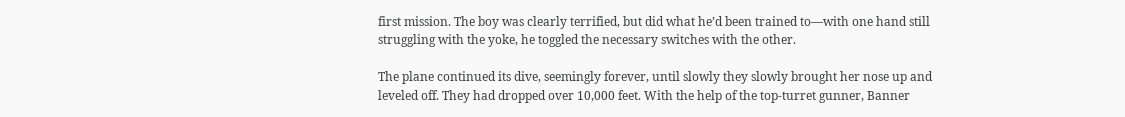first mission. The boy was clearly terrified, but did what he’d been trained to—with one hand still struggling with the yoke, he toggled the necessary switches with the other.

The plane continued its dive, seemingly forever, until slowly they slowly brought her nose up and leveled off. They had dropped over 10,000 feet. With the help of the top-turret gunner, Banner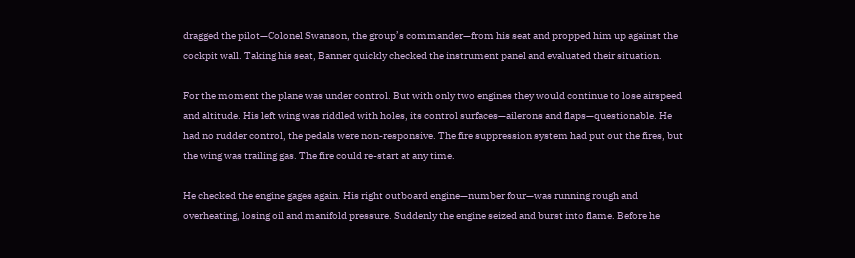dragged the pilot—Colonel Swanson, the group’s commander—from his seat and propped him up against the cockpit wall. Taking his seat, Banner quickly checked the instrument panel and evaluated their situation.

For the moment the plane was under control. But with only two engines they would continue to lose airspeed and altitude. His left wing was riddled with holes, its control surfaces—ailerons and flaps—questionable. He had no rudder control, the pedals were non-responsive. The fire suppression system had put out the fires, but the wing was trailing gas. The fire could re-start at any time.

He checked the engine gages again. His right outboard engine—number four—was running rough and overheating, losing oil and manifold pressure. Suddenly the engine seized and burst into flame. Before he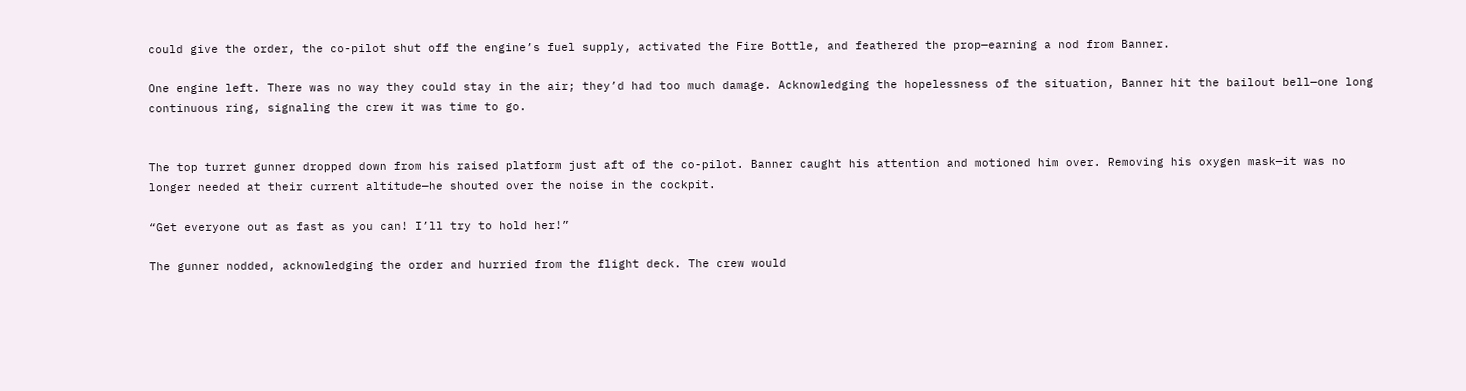could give the order, the co-pilot shut off the engine’s fuel supply, activated the Fire Bottle, and feathered the prop—earning a nod from Banner.

One engine left. There was no way they could stay in the air; they’d had too much damage. Acknowledging the hopelessness of the situation, Banner hit the bailout bell—one long continuous ring, signaling the crew it was time to go.


The top turret gunner dropped down from his raised platform just aft of the co-pilot. Banner caught his attention and motioned him over. Removing his oxygen mask—it was no longer needed at their current altitude—he shouted over the noise in the cockpit.

“Get everyone out as fast as you can! I’ll try to hold her!”

The gunner nodded, acknowledging the order and hurried from the flight deck. The crew would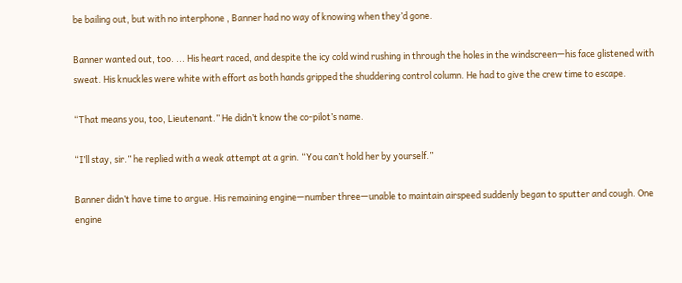be bailing out, but with no interphone , Banner had no way of knowing when they’d gone.

Banner wanted out, too. ... His heart raced, and despite the icy cold wind rushing in through the holes in the windscreen—his face glistened with sweat. His knuckles were white with effort as both hands gripped the shuddering control column. He had to give the crew time to escape.

“That means you, too, Lieutenant.” He didn’t know the co-pilot’s name.

“I’ll stay, sir.” he replied with a weak attempt at a grin. “You can’t hold her by yourself.”

Banner didn’t have time to argue. His remaining engine—number three—unable to maintain airspeed suddenly began to sputter and cough. One engine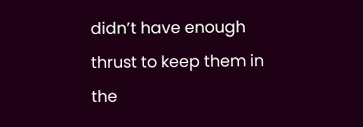didn’t have enough thrust to keep them in the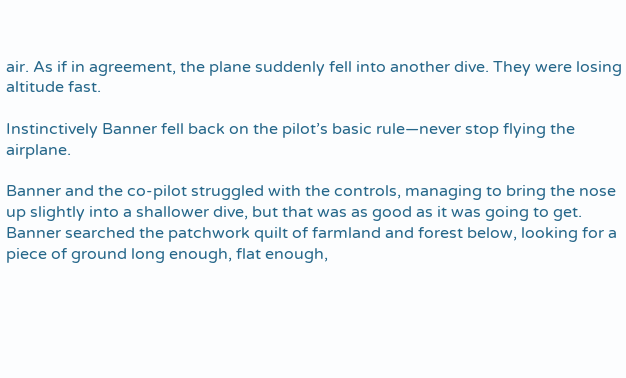air. As if in agreement, the plane suddenly fell into another dive. They were losing altitude fast.

Instinctively Banner fell back on the pilot’s basic rule—never stop flying the airplane.

Banner and the co-pilot struggled with the controls, managing to bring the nose up slightly into a shallower dive, but that was as good as it was going to get. Banner searched the patchwork quilt of farmland and forest below, looking for a piece of ground long enough, flat enough,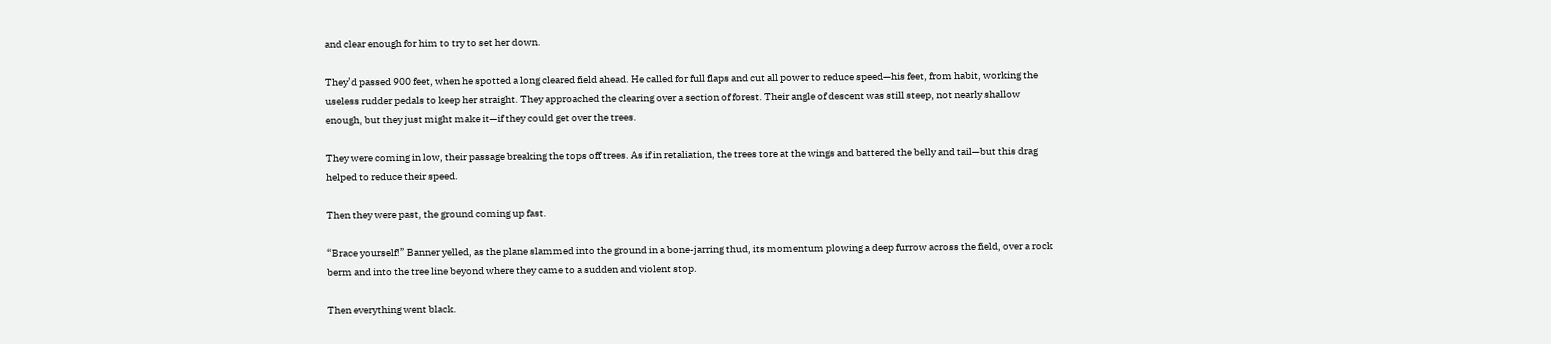and clear enough for him to try to set her down.

They’d passed 900 feet, when he spotted a long cleared field ahead. He called for full flaps and cut all power to reduce speed—his feet, from habit, working the useless rudder pedals to keep her straight. They approached the clearing over a section of forest. Their angle of descent was still steep, not nearly shallow enough, but they just might make it—if they could get over the trees.

They were coming in low, their passage breaking the tops off trees. As if in retaliation, the trees tore at the wings and battered the belly and tail—but this drag helped to reduce their speed.

Then they were past, the ground coming up fast.

“Brace yourself!” Banner yelled, as the plane slammed into the ground in a bone-jarring thud, its momentum plowing a deep furrow across the field, over a rock berm and into the tree line beyond where they came to a sudden and violent stop.

Then everything went black.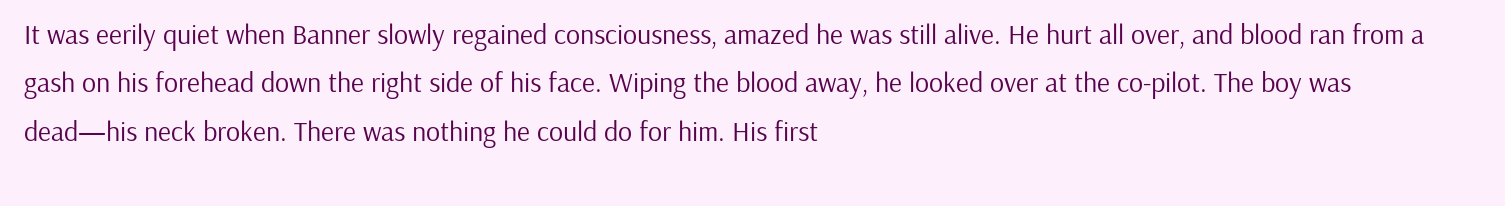It was eerily quiet when Banner slowly regained consciousness, amazed he was still alive. He hurt all over, and blood ran from a gash on his forehead down the right side of his face. Wiping the blood away, he looked over at the co-pilot. The boy was dead—his neck broken. There was nothing he could do for him. His first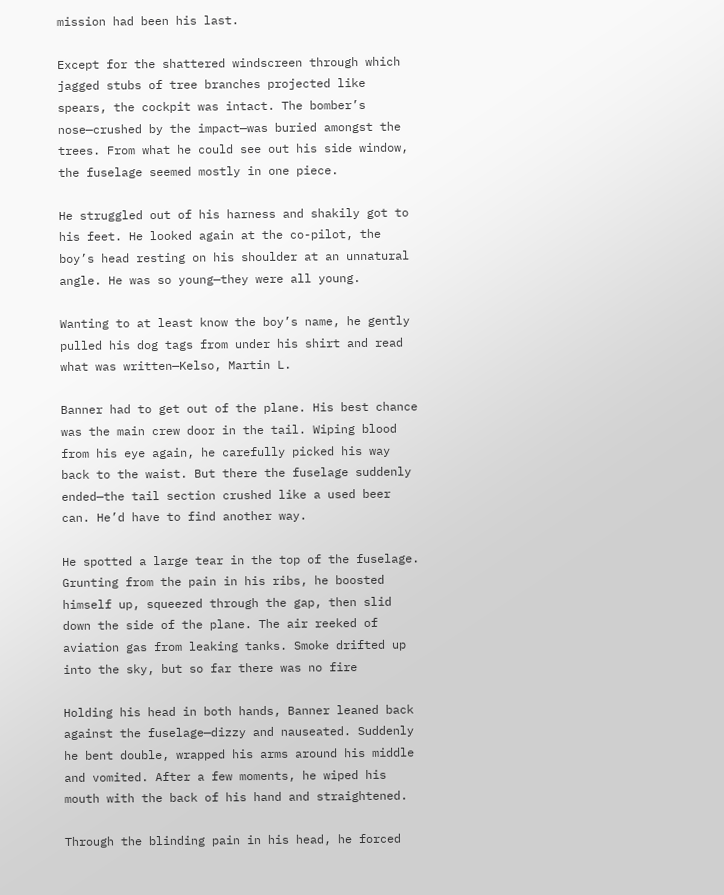mission had been his last.

Except for the shattered windscreen through which jagged stubs of tree branches projected like spears, the cockpit was intact. The bomber’s nose—crushed by the impact—was buried amongst the trees. From what he could see out his side window, the fuselage seemed mostly in one piece.

He struggled out of his harness and shakily got to his feet. He looked again at the co-pilot, the boy’s head resting on his shoulder at an unnatural angle. He was so young—they were all young.

Wanting to at least know the boy’s name, he gently pulled his dog tags from under his shirt and read what was written—Kelso, Martin L.

Banner had to get out of the plane. His best chance was the main crew door in the tail. Wiping blood from his eye again, he carefully picked his way back to the waist. But there the fuselage suddenly ended—the tail section crushed like a used beer can. He’d have to find another way.

He spotted a large tear in the top of the fuselage. Grunting from the pain in his ribs, he boosted himself up, squeezed through the gap, then slid down the side of the plane. The air reeked of aviation gas from leaking tanks. Smoke drifted up into the sky, but so far there was no fire

Holding his head in both hands, Banner leaned back against the fuselage—dizzy and nauseated. Suddenly he bent double, wrapped his arms around his middle and vomited. After a few moments, he wiped his mouth with the back of his hand and straightened.

Through the blinding pain in his head, he forced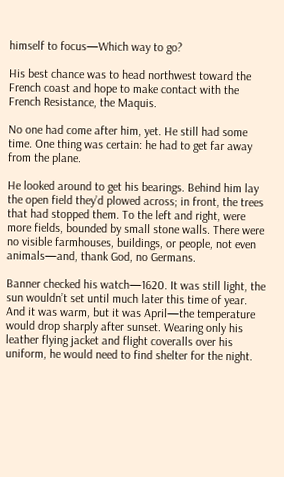himself to focus—Which way to go?

His best chance was to head northwest toward the French coast and hope to make contact with the French Resistance, the Maquis.

No one had come after him, yet. He still had some time. One thing was certain: he had to get far away from the plane.

He looked around to get his bearings. Behind him lay the open field they’d plowed across; in front, the trees that had stopped them. To the left and right, were more fields, bounded by small stone walls. There were no visible farmhouses, buildings, or people, not even animals—and, thank God, no Germans.

Banner checked his watch—1620. It was still light, the sun wouldn’t set until much later this time of year. And it was warm, but it was April—the temperature would drop sharply after sunset. Wearing only his leather flying jacket and flight coveralls over his uniform, he would need to find shelter for the night.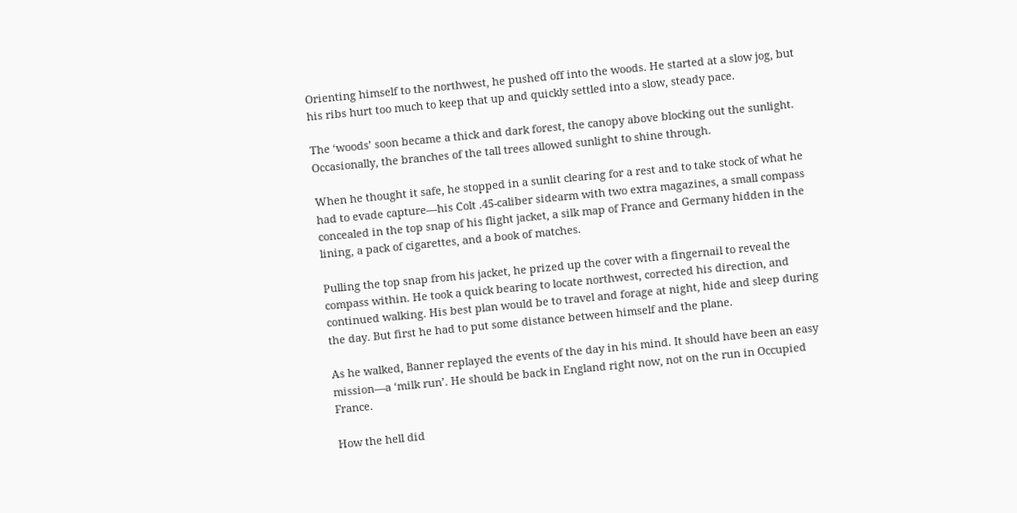Orienting himself to the northwest, he pushed off into the woods. He started at a slow jog, but his ribs hurt too much to keep that up and quickly settled into a slow, steady pace.

The ‘woods’ soon became a thick and dark forest, the canopy above blocking out the sunlight. Occasionally, the branches of the tall trees allowed sunlight to shine through.

When he thought it safe, he stopped in a sunlit clearing for a rest and to take stock of what he had to evade capture—his Colt .45-caliber sidearm with two extra magazines, a small compass concealed in the top snap of his flight jacket, a silk map of France and Germany hidden in the lining, a pack of cigarettes, and a book of matches.

Pulling the top snap from his jacket, he prized up the cover with a fingernail to reveal the compass within. He took a quick bearing to locate northwest, corrected his direction, and continued walking. His best plan would be to travel and forage at night, hide and sleep during the day. But first he had to put some distance between himself and the plane.

As he walked, Banner replayed the events of the day in his mind. It should have been an easy mission—a ‘milk run’. He should be back in England right now, not on the run in Occupied France.

How the hell did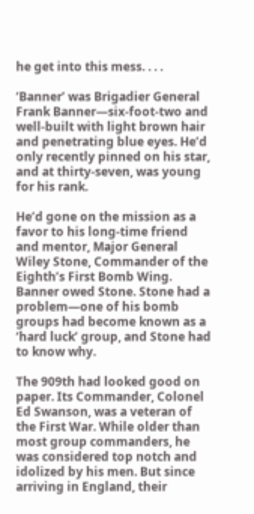he get into this mess. . . .

‘Banner’ was Brigadier General Frank Banner—six-foot-two and well-built with light brown hair and penetrating blue eyes. He’d only recently pinned on his star, and at thirty-seven, was young for his rank.

He’d gone on the mission as a favor to his long-time friend and mentor, Major General Wiley Stone, Commander of the Eighth’s First Bomb Wing. Banner owed Stone. Stone had a problem—one of his bomb groups had become known as a ‘hard luck’ group, and Stone had to know why.

The 909th had looked good on paper. Its Commander, Colonel Ed Swanson, was a veteran of the First War. While older than most group commanders, he was considered top notch and idolized by his men. But since arriving in England, their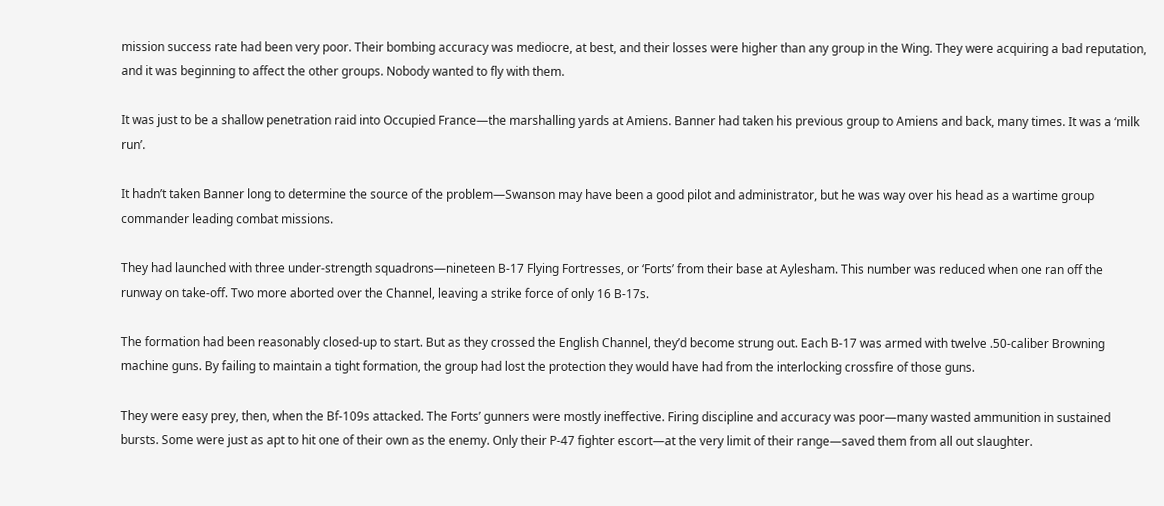mission success rate had been very poor. Their bombing accuracy was mediocre, at best, and their losses were higher than any group in the Wing. They were acquiring a bad reputation, and it was beginning to affect the other groups. Nobody wanted to fly with them.

It was just to be a shallow penetration raid into Occupied France—the marshalling yards at Amiens. Banner had taken his previous group to Amiens and back, many times. It was a ‘milk run’.

It hadn’t taken Banner long to determine the source of the problem—Swanson may have been a good pilot and administrator, but he was way over his head as a wartime group commander leading combat missions.

They had launched with three under-strength squadrons—nineteen B-17 Flying Fortresses, or ‘Forts’ from their base at Aylesham. This number was reduced when one ran off the runway on take-off. Two more aborted over the Channel, leaving a strike force of only 16 B-17s.

The formation had been reasonably closed-up to start. But as they crossed the English Channel, they’d become strung out. Each B-17 was armed with twelve .50-caliber Browning machine guns. By failing to maintain a tight formation, the group had lost the protection they would have had from the interlocking crossfire of those guns.

They were easy prey, then, when the Bf-109s attacked. The Forts’ gunners were mostly ineffective. Firing discipline and accuracy was poor—many wasted ammunition in sustained bursts. Some were just as apt to hit one of their own as the enemy. Only their P-47 fighter escort—at the very limit of their range—saved them from all out slaughter.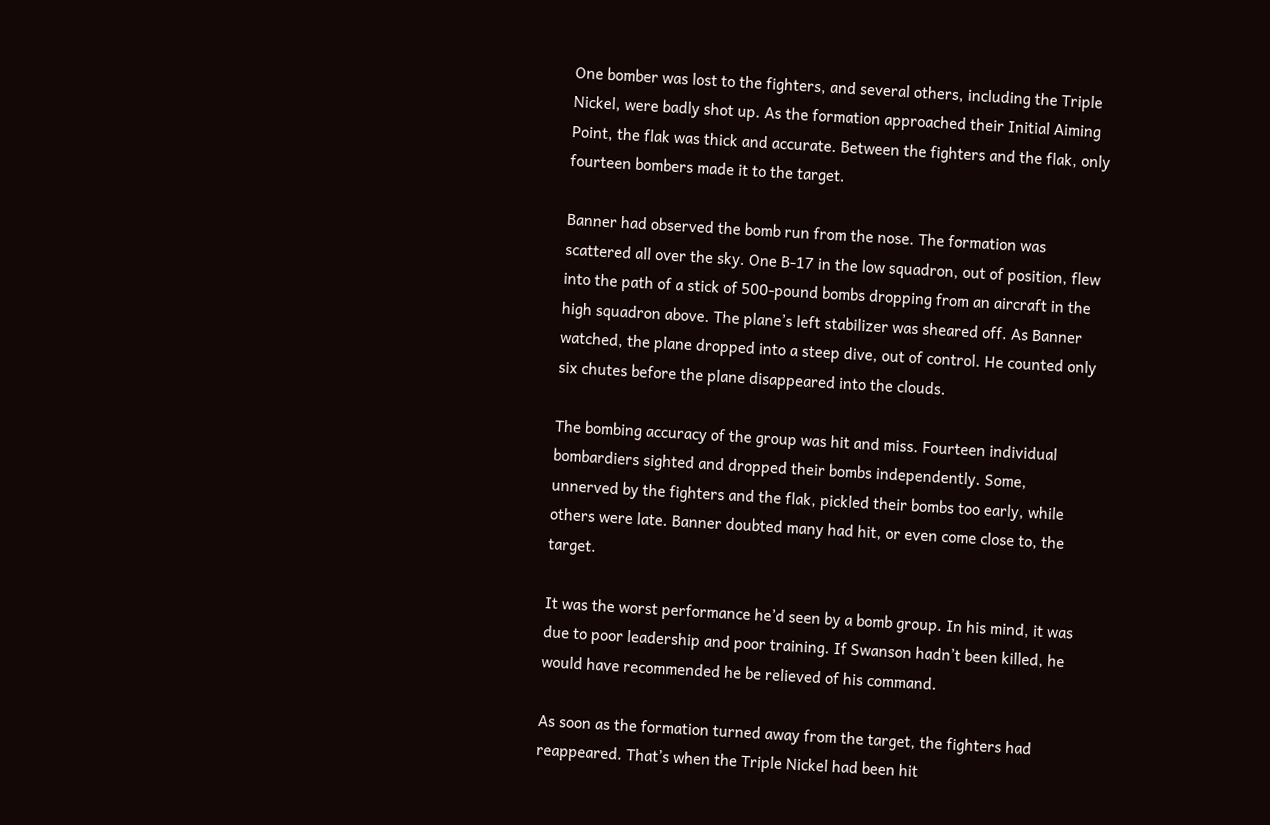One bomber was lost to the fighters, and several others, including the Triple Nickel, were badly shot up. As the formation approached their Initial Aiming Point, the flak was thick and accurate. Between the fighters and the flak, only fourteen bombers made it to the target.

Banner had observed the bomb run from the nose. The formation was scattered all over the sky. One B-17 in the low squadron, out of position, flew into the path of a stick of 500-pound bombs dropping from an aircraft in the high squadron above. The plane’s left stabilizer was sheared off. As Banner watched, the plane dropped into a steep dive, out of control. He counted only six chutes before the plane disappeared into the clouds.

The bombing accuracy of the group was hit and miss. Fourteen individual bombardiers sighted and dropped their bombs independently. Some, unnerved by the fighters and the flak, pickled their bombs too early, while others were late. Banner doubted many had hit, or even come close to, the target.

It was the worst performance he’d seen by a bomb group. In his mind, it was due to poor leadership and poor training. If Swanson hadn’t been killed, he would have recommended he be relieved of his command.

As soon as the formation turned away from the target, the fighters had reappeared. That’s when the Triple Nickel had been hit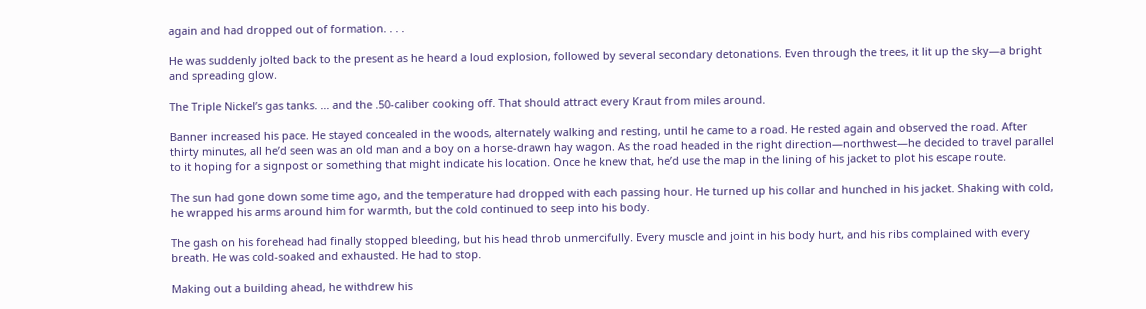again and had dropped out of formation. . . .

He was suddenly jolted back to the present as he heard a loud explosion, followed by several secondary detonations. Even through the trees, it lit up the sky—a bright and spreading glow.

The Triple Nickel’s gas tanks. ... and the .50-caliber cooking off. That should attract every Kraut from miles around.

Banner increased his pace. He stayed concealed in the woods, alternately walking and resting, until he came to a road. He rested again and observed the road. After thirty minutes, all he’d seen was an old man and a boy on a horse-drawn hay wagon. As the road headed in the right direction—northwest—he decided to travel parallel to it hoping for a signpost or something that might indicate his location. Once he knew that, he’d use the map in the lining of his jacket to plot his escape route.

The sun had gone down some time ago, and the temperature had dropped with each passing hour. He turned up his collar and hunched in his jacket. Shaking with cold, he wrapped his arms around him for warmth, but the cold continued to seep into his body.

The gash on his forehead had finally stopped bleeding, but his head throb unmercifully. Every muscle and joint in his body hurt, and his ribs complained with every breath. He was cold-soaked and exhausted. He had to stop.

Making out a building ahead, he withdrew his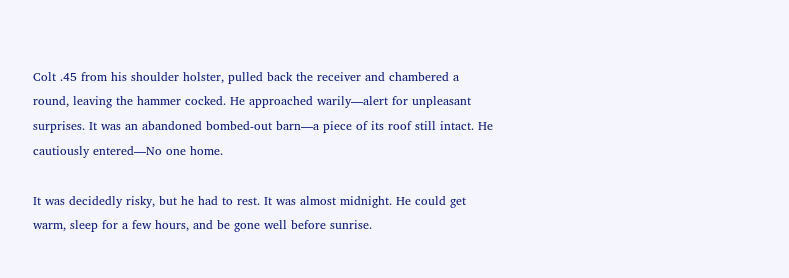Colt .45 from his shoulder holster, pulled back the receiver and chambered a round, leaving the hammer cocked. He approached warily—alert for unpleasant surprises. It was an abandoned bombed-out barn—a piece of its roof still intact. He cautiously entered—No one home.

It was decidedly risky, but he had to rest. It was almost midnight. He could get warm, sleep for a few hours, and be gone well before sunrise.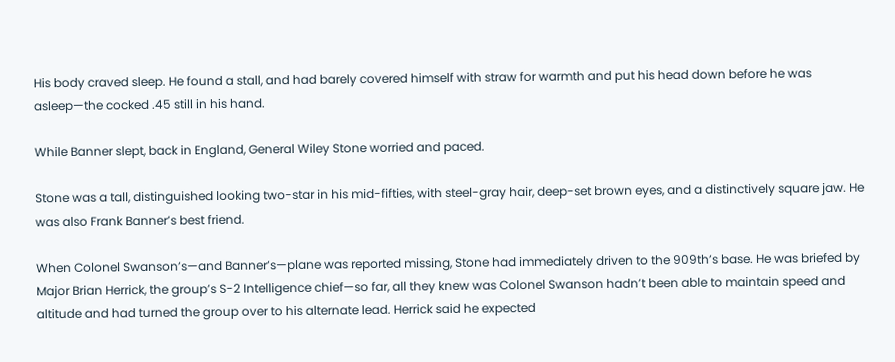His body craved sleep. He found a stall, and had barely covered himself with straw for warmth and put his head down before he was asleep—the cocked .45 still in his hand.

While Banner slept, back in England, General Wiley Stone worried and paced.

Stone was a tall, distinguished looking two-star in his mid-fifties, with steel-gray hair, deep-set brown eyes, and a distinctively square jaw. He was also Frank Banner’s best friend.

When Colonel Swanson’s—and Banner’s—plane was reported missing, Stone had immediately driven to the 909th’s base. He was briefed by Major Brian Herrick, the group’s S-2 Intelligence chief—so far, all they knew was Colonel Swanson hadn’t been able to maintain speed and altitude and had turned the group over to his alternate lead. Herrick said he expected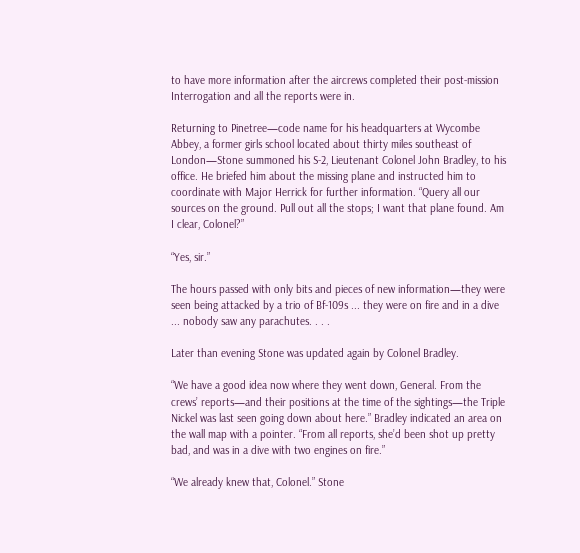to have more information after the aircrews completed their post-mission Interrogation and all the reports were in.

Returning to Pinetree—code name for his headquarters at Wycombe Abbey, a former girls school located about thirty miles southeast of London—Stone summoned his S-2, Lieutenant Colonel John Bradley, to his office. He briefed him about the missing plane and instructed him to coordinate with Major Herrick for further information. “Query all our sources on the ground. Pull out all the stops; I want that plane found. Am I clear, Colonel?”

“Yes, sir.”

The hours passed with only bits and pieces of new information—they were seen being attacked by a trio of Bf-109s ... they were on fire and in a dive ... nobody saw any parachutes. . . .

Later than evening Stone was updated again by Colonel Bradley.

“We have a good idea now where they went down, General. From the crews’ reports—and their positions at the time of the sightings—the Triple Nickel was last seen going down about here.” Bradley indicated an area on the wall map with a pointer. “From all reports, she’d been shot up pretty bad, and was in a dive with two engines on fire.”

“We already knew that, Colonel.” Stone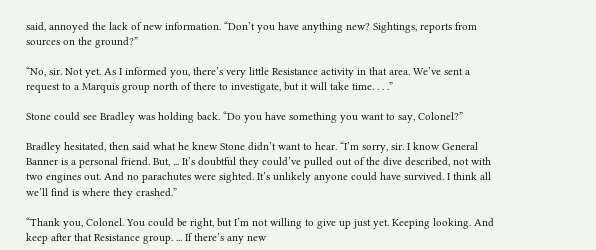said, annoyed the lack of new information. “Don’t you have anything new? Sightings, reports from sources on the ground?”

“No, sir. Not yet. As I informed you, there’s very little Resistance activity in that area. We’ve sent a request to a Marquis group north of there to investigate, but it will take time. . . .”

Stone could see Bradley was holding back. “Do you have something you want to say, Colonel?”

Bradley hesitated, then said what he knew Stone didn’t want to hear. “I’m sorry, sir. I know General Banner is a personal friend. But, ... It’s doubtful they could’ve pulled out of the dive described, not with two engines out. And no parachutes were sighted. It’s unlikely anyone could have survived. I think all we’ll find is where they crashed.”

“Thank you, Colonel. You could be right, but I’m not willing to give up just yet. Keeping looking. And keep after that Resistance group. ... If there’s any new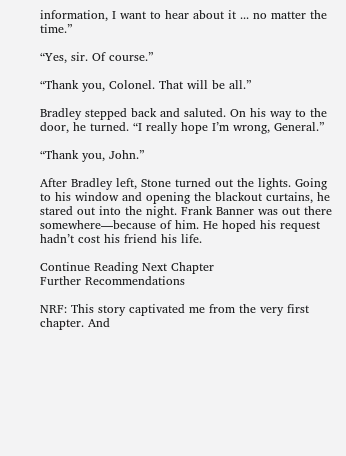information, I want to hear about it ... no matter the time.”

“Yes, sir. Of course.”

“Thank you, Colonel. That will be all.”

Bradley stepped back and saluted. On his way to the door, he turned. “I really hope I’m wrong, General.”

“Thank you, John.”

After Bradley left, Stone turned out the lights. Going to his window and opening the blackout curtains, he stared out into the night. Frank Banner was out there somewhere—because of him. He hoped his request hadn’t cost his friend his life.

Continue Reading Next Chapter
Further Recommendations

NRF: This story captivated me from the very first chapter. And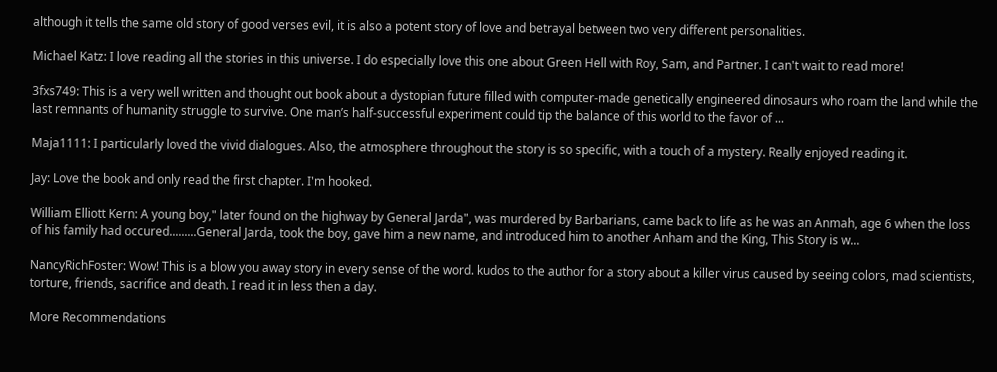although it tells the same old story of good verses evil, it is also a potent story of love and betrayal between two very different personalities.

Michael Katz: I love reading all the stories in this universe. I do especially love this one about Green Hell with Roy, Sam, and Partner. I can't wait to read more!

3fxs749: This is a very well written and thought out book about a dystopian future filled with computer-made genetically engineered dinosaurs who roam the land while the last remnants of humanity struggle to survive. One man’s half-successful experiment could tip the balance of this world to the favor of ...

Maja1111: I particularly loved the vivid dialogues. Also, the atmosphere throughout the story is so specific, with a touch of a mystery. Really enjoyed reading it.

Jay: Love the book and only read the first chapter. I'm hooked.

William Elliott Kern: A young boy," later found on the highway by General Jarda", was murdered by Barbarians, came back to life as he was an Anmah, age 6 when the loss of his family had occured.........General Jarda, took the boy, gave him a new name, and introduced him to another Anham and the King, This Story is w...

NancyRichFoster: Wow! This is a blow you away story in every sense of the word. kudos to the author for a story about a killer virus caused by seeing colors, mad scientists, torture, friends, sacrifice and death. I read it in less then a day.

More Recommendations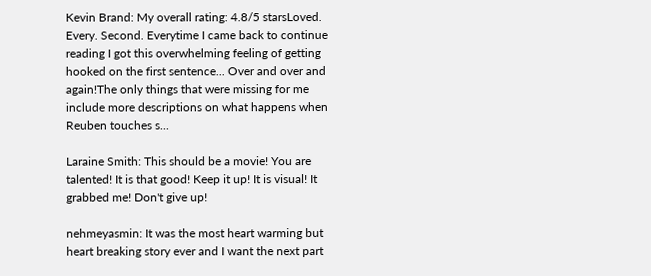Kevin Brand: My overall rating: 4.8/5 starsLoved. Every. Second. Everytime I came back to continue reading I got this overwhelming feeling of getting hooked on the first sentence... Over and over and again!The only things that were missing for me include more descriptions on what happens when Reuben touches s...

Laraine Smith: This should be a movie! You are talented! It is that good! Keep it up! It is visual! It grabbed me! Don't give up!

nehmeyasmin: It was the most heart warming but heart breaking story ever and I want the next part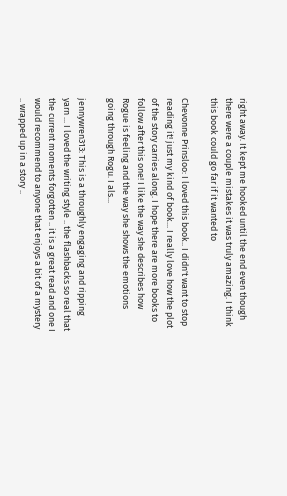right away. It kept me hooked until the end even though there were a couple mistakes it was truly amazing. I think this book could go far if it wanted to

Chevonne Prinsloo: I loved this book.. I didn't want to stop reading it! just my kind of book... I really love how the plot of the story carries along. I hope there are more books to follow after this one! I like the way she describes how Rogue is feeling and the way she shows the emotions going through Rogu. I als...

jennywren313: This is a throughly engaging and ripping yarn ... I loved the writing style .. the flashbacks so real that the current moments forgotten .. it is a great read and one I would recommend to anyone that enjoys a bit of a mystery .. wrapped up in a story ..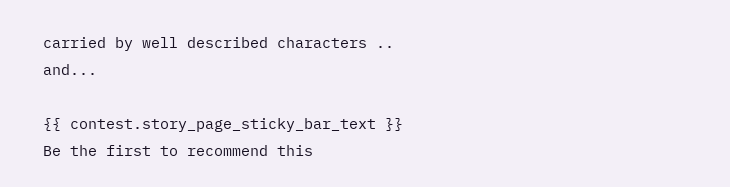carried by well described characters .. and...

{{ contest.story_page_sticky_bar_text }} Be the first to recommend this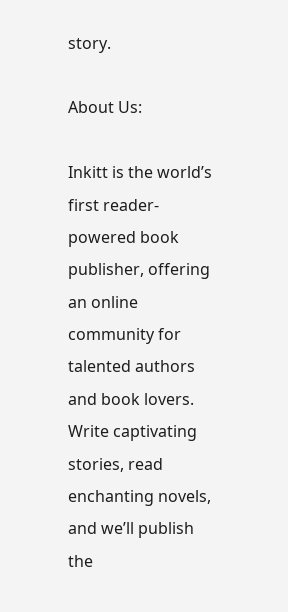story.

About Us:

Inkitt is the world’s first reader-powered book publisher, offering an online community for talented authors and book lovers. Write captivating stories, read enchanting novels, and we’ll publish the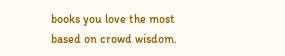books you love the most based on crowd wisdom.